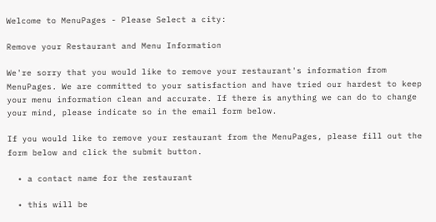Welcome to MenuPages - Please Select a city:

Remove your Restaurant and Menu Information

We're sorry that you would like to remove your restaurant's information from MenuPages. We are committed to your satisfaction and have tried our hardest to keep your menu information clean and accurate. If there is anything we can do to change your mind, please indicate so in the email form below.

If you would like to remove your restaurant from the MenuPages, please fill out the form below and click the submit button.

  • a contact name for the restaurant

  • this will be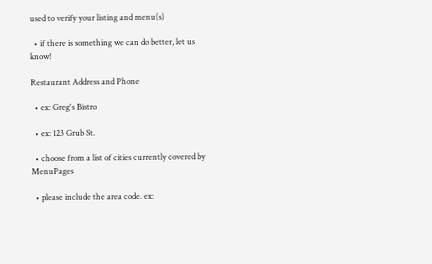used to verify your listing and menu(s)

  • if there is something we can do better, let us know!

Restaurant Address and Phone

  • ex: Greg's Bistro

  • ex: 123 Grub St.

  • choose from a list of cities currently covered by MenuPages

  • please include the area code. ex: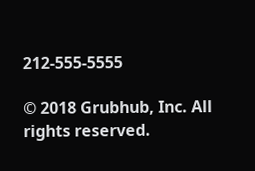212-555-5555

© 2018 Grubhub, Inc. All rights reserved.